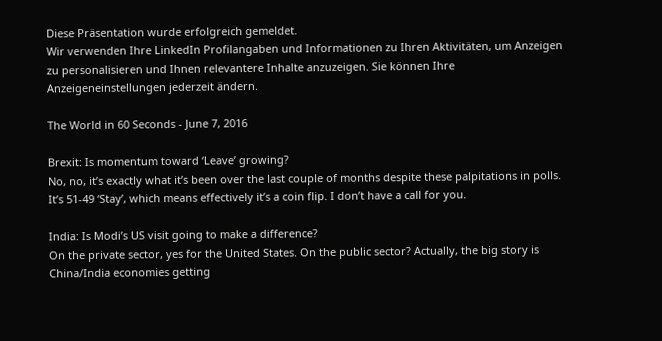Diese Präsentation wurde erfolgreich gemeldet.
Wir verwenden Ihre LinkedIn Profilangaben und Informationen zu Ihren Aktivitäten, um Anzeigen zu personalisieren und Ihnen relevantere Inhalte anzuzeigen. Sie können Ihre Anzeigeneinstellungen jederzeit ändern.

The World in 60 Seconds - June 7, 2016

Brexit: Is momentum toward ‘Leave’ growing?
No, no, it’s exactly what it’s been over the last couple of months despite these palpitations in polls. It’s 51-49 ‘Stay’, which means effectively it’s a coin flip. I don’t have a call for you.

India: Is Modi’s US visit going to make a difference?
On the private sector, yes for the United States. On the public sector? Actually, the big story is China/India economies getting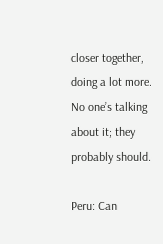closer together, doing a lot more. No one’s talking about it; they probably should.

Peru: Can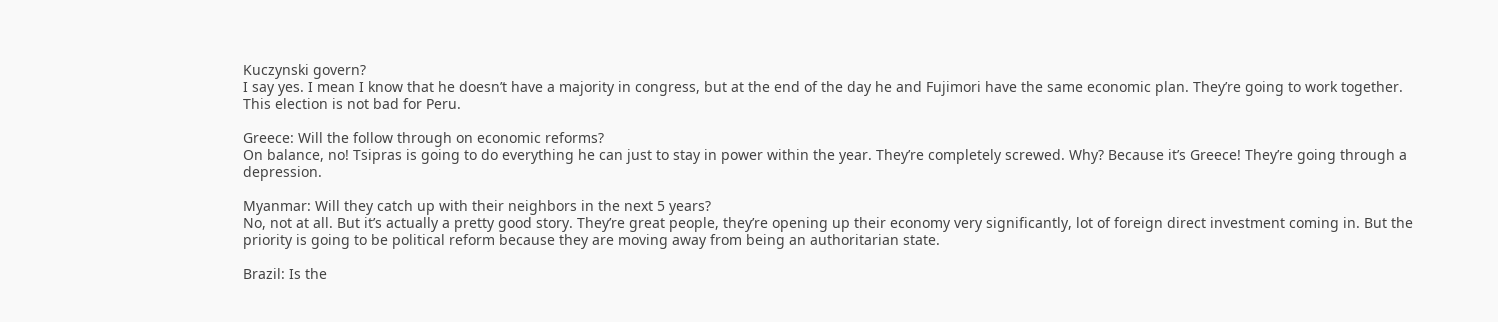Kuczynski govern?
I say yes. I mean I know that he doesn’t have a majority in congress, but at the end of the day he and Fujimori have the same economic plan. They’re going to work together. This election is not bad for Peru.

Greece: Will the follow through on economic reforms?
On balance, no! Tsipras is going to do everything he can just to stay in power within the year. They’re completely screwed. Why? Because it’s Greece! They’re going through a depression.

Myanmar: Will they catch up with their neighbors in the next 5 years?
No, not at all. But it’s actually a pretty good story. They’re great people, they’re opening up their economy very significantly, lot of foreign direct investment coming in. But the priority is going to be political reform because they are moving away from being an authoritarian state.

Brazil: Is the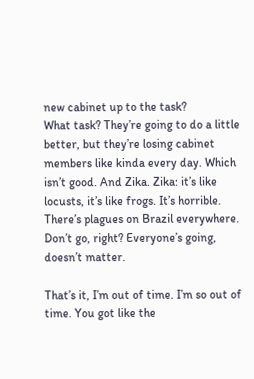new cabinet up to the task?
What task? They’re going to do a little better, but they’re losing cabinet members like kinda every day. Which isn’t good. And Zika. Zika: it’s like locusts, it’s like frogs. It’s horrible. There’s plagues on Brazil everywhere. Don’t go, right? Everyone’s going, doesn’t matter.

That’s it, I’m out of time. I’m so out of time. You got like the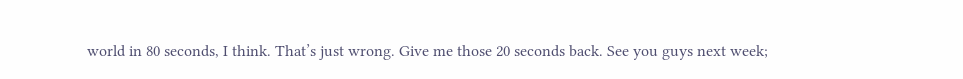world in 80 seconds, I think. That’s just wrong. Give me those 20 seconds back. See you guys next week;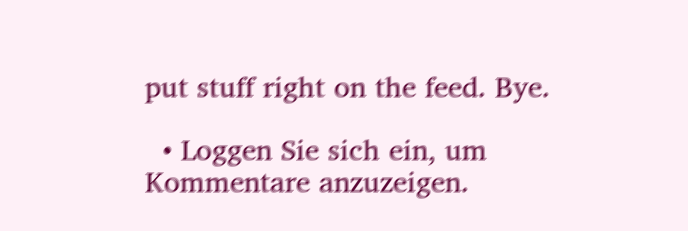put stuff right on the feed. Bye.

  • Loggen Sie sich ein, um Kommentare anzuzeigen.